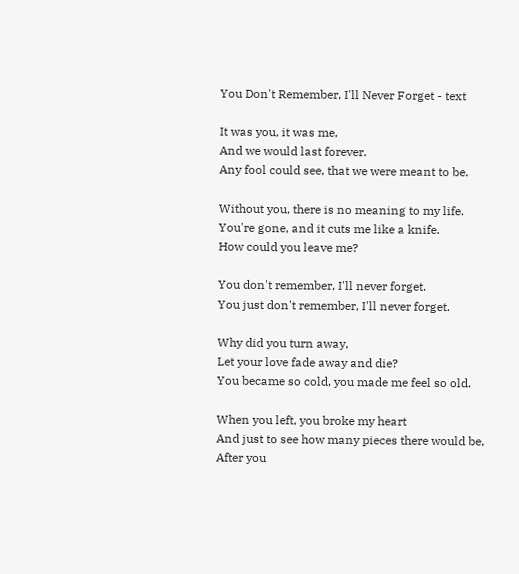You Don't Remember, I'll Never Forget - text

It was you, it was me,
And we would last forever.
Any fool could see, that we were meant to be.

Without you, there is no meaning to my life.
You're gone, and it cuts me like a knife.
How could you leave me?

You don't remember, I'll never forget.
You just don't remember, I'll never forget.

Why did you turn away,
Let your love fade away and die?
You became so cold, you made me feel so old.

When you left, you broke my heart
And just to see how many pieces there would be,
After you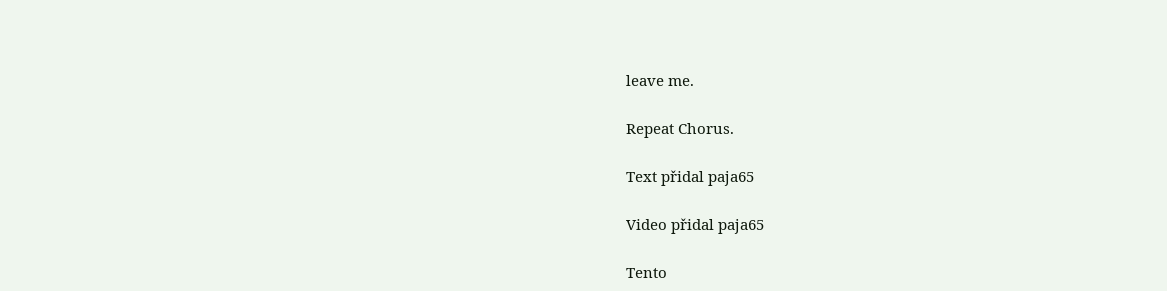leave me.

Repeat Chorus.

Text přidal paja65

Video přidal paja65

Tento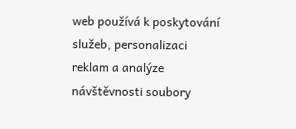web používá k poskytování služeb, personalizaci reklam a analýze návštěvnosti soubory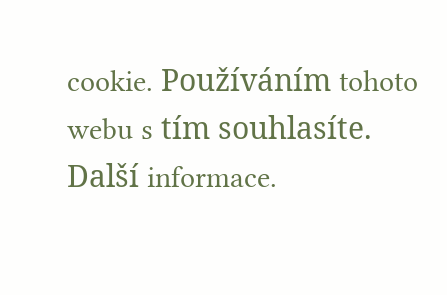cookie. Používáním tohoto webu s tím souhlasíte. Další informace.